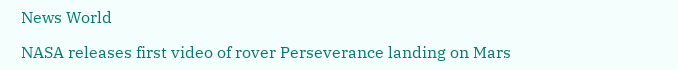News World

NASA releases first video of rover Perseverance landing on Mars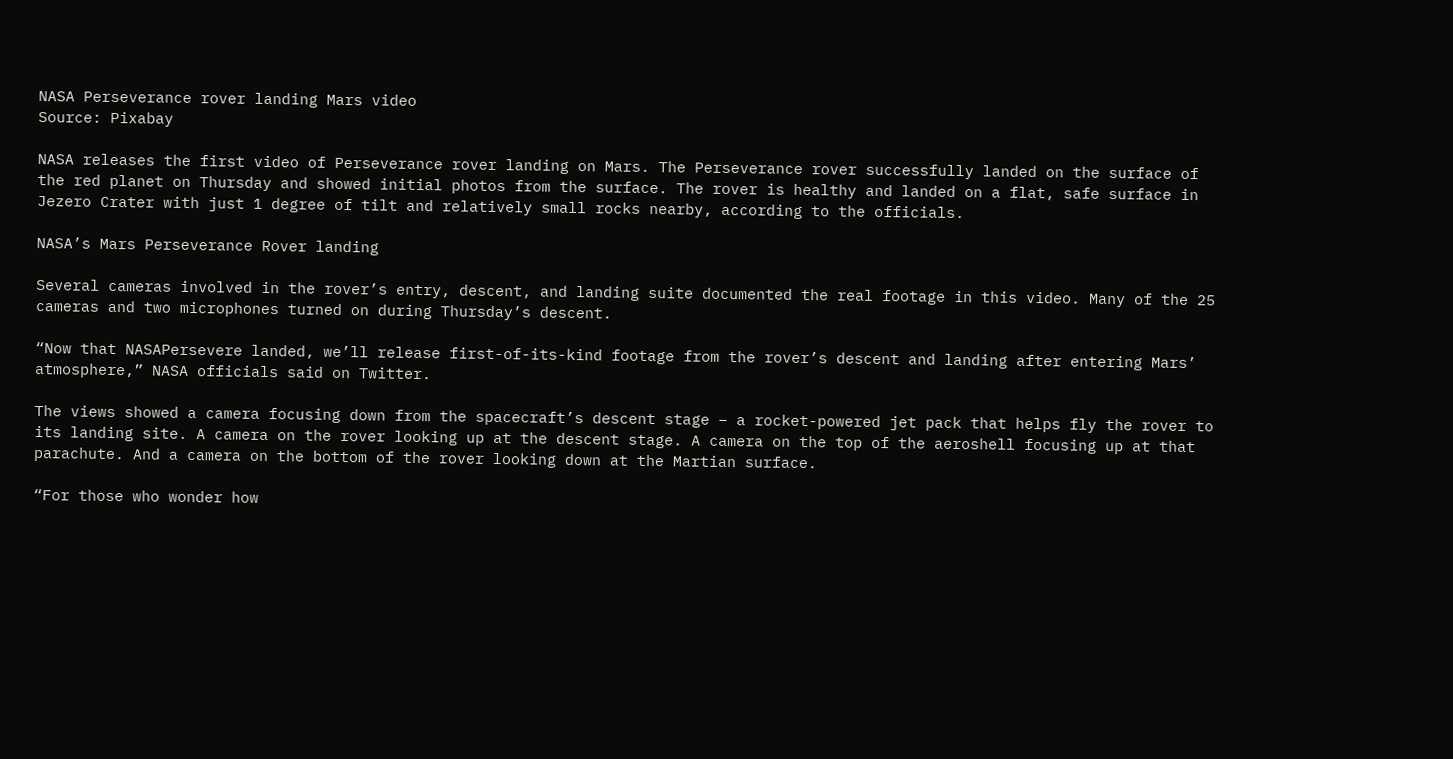NASA Perseverance rover landing Mars video
Source: Pixabay

NASA releases the first video of Perseverance rover landing on Mars. The Perseverance rover successfully landed on the surface of the red planet on Thursday and showed initial photos from the surface. The rover is healthy and landed on a flat, safe surface in Jezero Crater with just 1 degree of tilt and relatively small rocks nearby, according to the officials.

NASA’s Mars Perseverance Rover landing

Several cameras involved in the rover’s entry, descent, and landing suite documented the real footage in this video. Many of the 25 cameras and two microphones turned on during Thursday’s descent.

“Now that NASAPersevere landed, we’ll release first-of-its-kind footage from the rover’s descent and landing after entering Mars’ atmosphere,” NASA officials said on Twitter.

The views showed a camera focusing down from the spacecraft’s descent stage – a rocket-powered jet pack that helps fly the rover to its landing site. A camera on the rover looking up at the descent stage. A camera on the top of the aeroshell focusing up at that parachute. And a camera on the bottom of the rover looking down at the Martian surface.

“For those who wonder how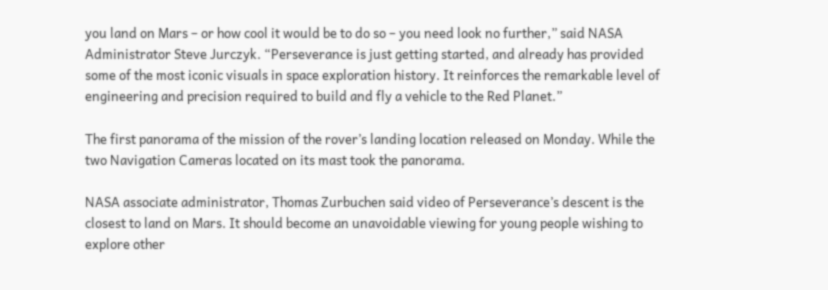you land on Mars – or how cool it would be to do so – you need look no further,” said NASA Administrator Steve Jurczyk. “Perseverance is just getting started, and already has provided some of the most iconic visuals in space exploration history. It reinforces the remarkable level of engineering and precision required to build and fly a vehicle to the Red Planet.”

The first panorama of the mission of the rover’s landing location released on Monday. While the two Navigation Cameras located on its mast took the panorama.

NASA associate administrator, Thomas Zurbuchen said video of Perseverance’s descent is the closest to land on Mars. It should become an unavoidable viewing for young people wishing to explore other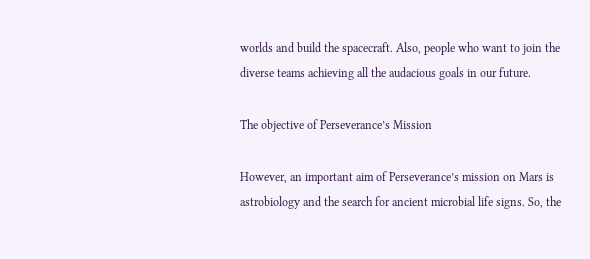worlds and build the spacecraft. Also, people who want to join the diverse teams achieving all the audacious goals in our future.

The objective of Perseverance’s Mission

However, an important aim of Perseverance’s mission on Mars is astrobiology and the search for ancient microbial life signs. So, the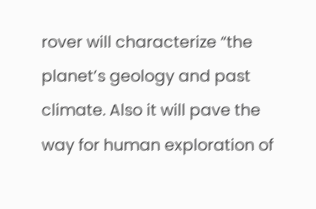rover will characterize “the planet’s geology and past climate. Also it will pave the way for human exploration of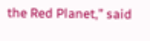the Red Planet,” said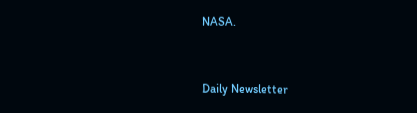NASA.


Daily Newsletter